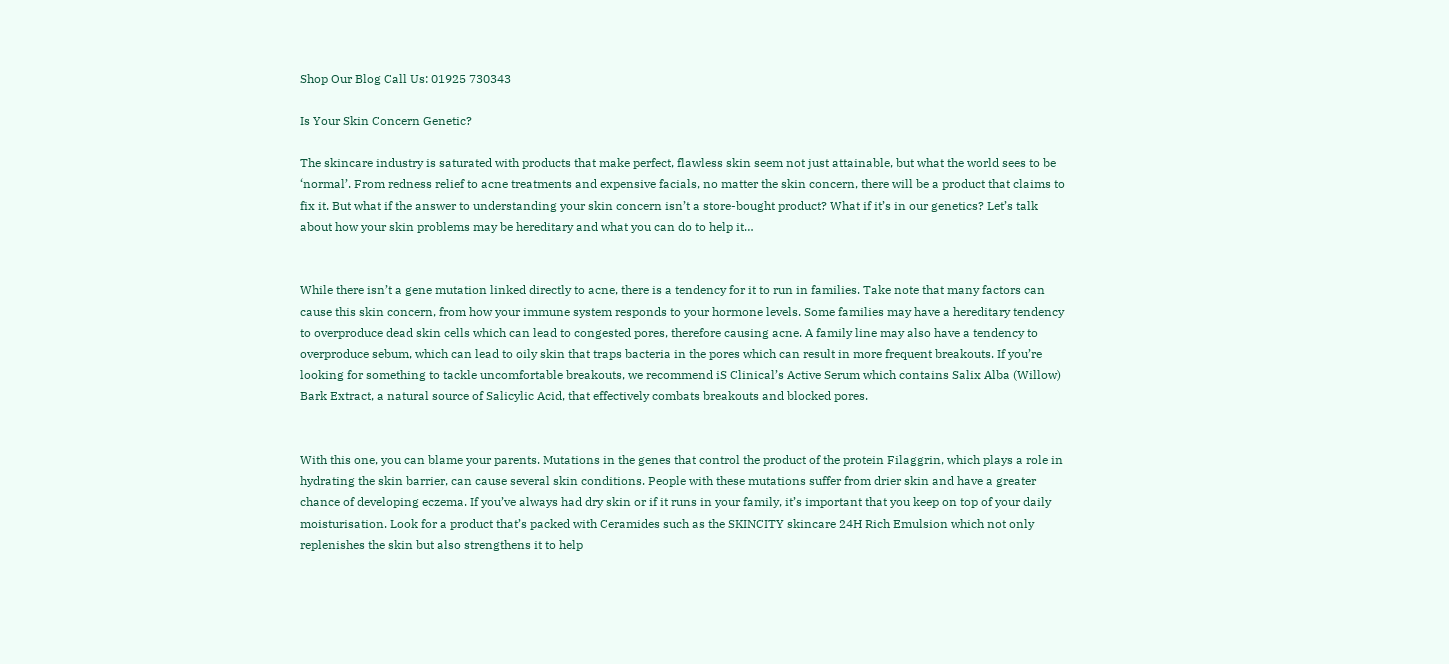Shop Our Blog Call Us: 01925 730343

Is Your Skin Concern Genetic?

The skincare industry is saturated with products that make perfect, flawless skin seem not just attainable, but what the world sees to be ‘normal’. From redness relief to acne treatments and expensive facials, no matter the skin concern, there will be a product that claims to fix it. But what if the answer to understanding your skin concern isn’t a store-bought product? What if it’s in our genetics? Let’s talk about how your skin problems may be hereditary and what you can do to help it…


While there isn’t a gene mutation linked directly to acne, there is a tendency for it to run in families. Take note that many factors can cause this skin concern, from how your immune system responds to your hormone levels. Some families may have a hereditary tendency to overproduce dead skin cells which can lead to congested pores, therefore causing acne. A family line may also have a tendency to overproduce sebum, which can lead to oily skin that traps bacteria in the pores which can result in more frequent breakouts. If you’re looking for something to tackle uncomfortable breakouts, we recommend iS Clinical’s Active Serum which contains Salix Alba (Willow) Bark Extract, a natural source of Salicylic Acid, that effectively combats breakouts and blocked pores.


With this one, you can blame your parents. Mutations in the genes that control the product of the protein Filaggrin, which plays a role in hydrating the skin barrier, can cause several skin conditions. People with these mutations suffer from drier skin and have a greater chance of developing eczema. If you’ve always had dry skin or if it runs in your family, it’s important that you keep on top of your daily moisturisation. Look for a product that’s packed with Ceramides such as the SKINCITY skincare 24H Rich Emulsion which not only replenishes the skin but also strengthens it to help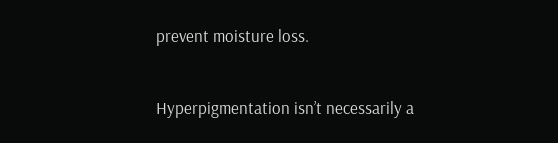prevent moisture loss.


Hyperpigmentation isn’t necessarily a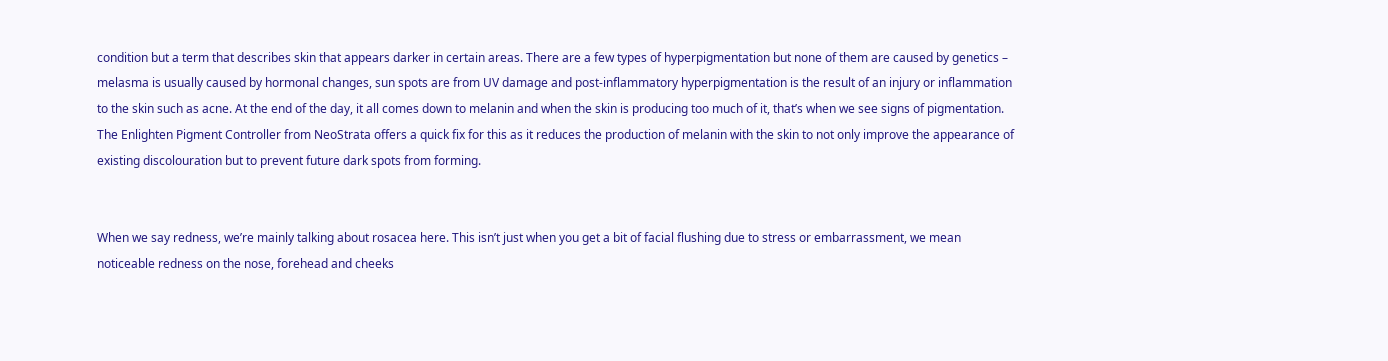condition but a term that describes skin that appears darker in certain areas. There are a few types of hyperpigmentation but none of them are caused by genetics – melasma is usually caused by hormonal changes, sun spots are from UV damage and post-inflammatory hyperpigmentation is the result of an injury or inflammation to the skin such as acne. At the end of the day, it all comes down to melanin and when the skin is producing too much of it, that’s when we see signs of pigmentation. The Enlighten Pigment Controller from NeoStrata offers a quick fix for this as it reduces the production of melanin with the skin to not only improve the appearance of existing discolouration but to prevent future dark spots from forming.


When we say redness, we’re mainly talking about rosacea here. This isn’t just when you get a bit of facial flushing due to stress or embarrassment, we mean noticeable redness on the nose, forehead and cheeks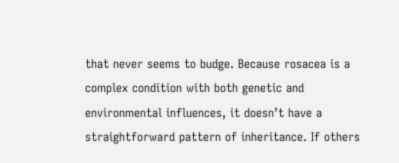that never seems to budge. Because rosacea is a complex condition with both genetic and environmental influences, it doesn’t have a straightforward pattern of inheritance. If others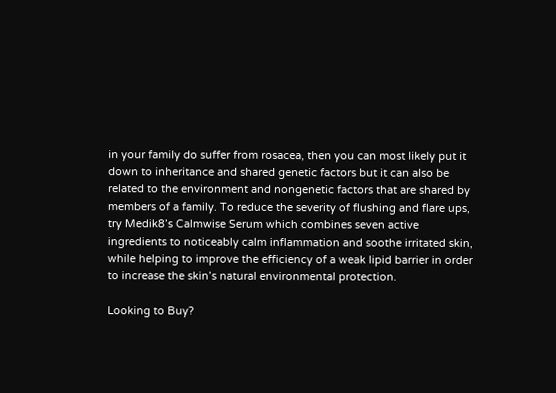in your family do suffer from rosacea, then you can most likely put it down to inheritance and shared genetic factors but it can also be related to the environment and nongenetic factors that are shared by members of a family. To reduce the severity of flushing and flare ups, try Medik8’s Calmwise Serum which combines seven active ingredients to noticeably calm inflammation and soothe irritated skin, while helping to improve the efficiency of a weak lipid barrier in order to increase the skin’s natural environmental protection.

Looking to Buy?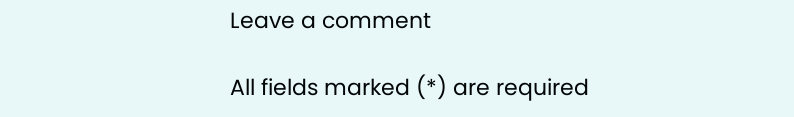Leave a comment

All fields marked (*) are required